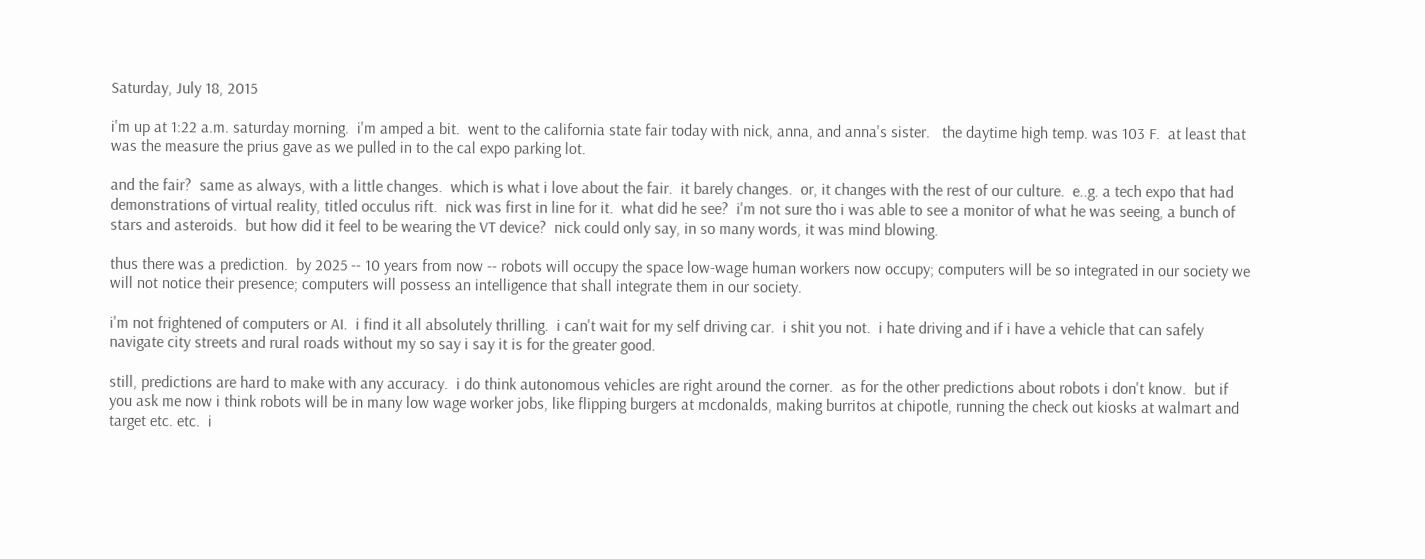Saturday, July 18, 2015

i'm up at 1:22 a.m. saturday morning.  i'm amped a bit.  went to the california state fair today with nick, anna, and anna's sister.   the daytime high temp. was 103 F.  at least that was the measure the prius gave as we pulled in to the cal expo parking lot.

and the fair?  same as always, with a little changes.  which is what i love about the fair.  it barely changes.  or, it changes with the rest of our culture.  e..g. a tech expo that had demonstrations of virtual reality, titled occulus rift.  nick was first in line for it.  what did he see?  i'm not sure tho i was able to see a monitor of what he was seeing, a bunch of stars and asteroids.  but how did it feel to be wearing the VT device?  nick could only say, in so many words, it was mind blowing.

thus there was a prediction.  by 2025 -- 10 years from now -- robots will occupy the space low-wage human workers now occupy; computers will be so integrated in our society we will not notice their presence; computers will possess an intelligence that shall integrate them in our society.

i'm not frightened of computers or AI.  i find it all absolutely thrilling.  i can't wait for my self driving car.  i shit you not.  i hate driving and if i have a vehicle that can safely navigate city streets and rural roads without my so say i say it is for the greater good.

still, predictions are hard to make with any accuracy.  i do think autonomous vehicles are right around the corner.  as for the other predictions about robots i don't know.  but if you ask me now i think robots will be in many low wage worker jobs, like flipping burgers at mcdonalds, making burritos at chipotle, running the check out kiosks at walmart and target etc. etc.  i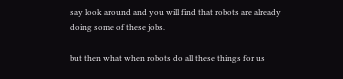say look around and you will find that robots are already doing some of these jobs.

but then what when robots do all these things for us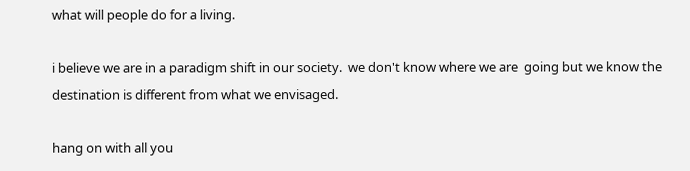what will people do for a living.

i believe we are in a paradigm shift in our society.  we don't know where we are  going but we know the destination is different from what we envisaged.

hang on with all you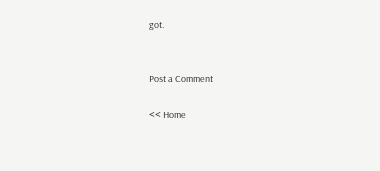got.


Post a Comment

<< Home